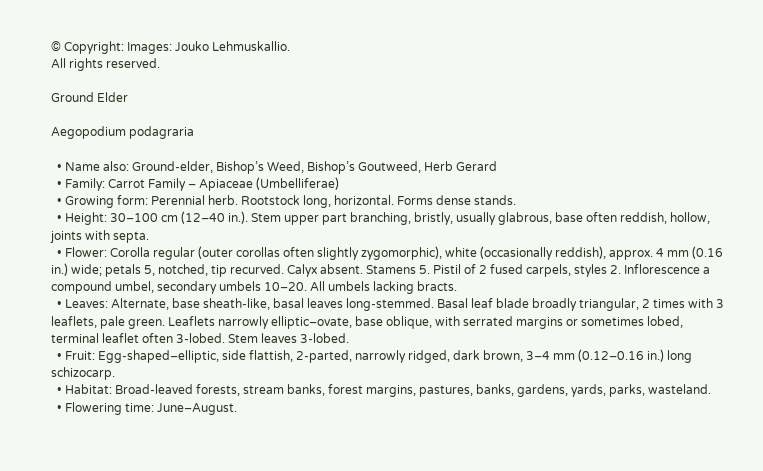© Copyright: Images: Jouko Lehmuskallio.
All rights reserved.

Ground Elder

Aegopodium podagraria

  • Name also: Ground-elder, Bishop’s Weed, Bishop’s Goutweed, Herb Gerard
  • Family: Carrot Family – Apiaceae (Umbelliferae)
  • Growing form: Perennial herb. Rootstock long, horizontal. Forms dense stands.
  • Height: 30–100 cm (12–40 in.). Stem upper part branching, bristly, usually glabrous, base often reddish, hollow, joints with septa.
  • Flower: Corolla regular (outer corollas often slightly zygomorphic), white (occasionally reddish), approx. 4 mm (0.16 in.) wide; petals 5, notched, tip recurved. Calyx absent. Stamens 5. Pistil of 2 fused carpels, styles 2. Inflorescence a compound umbel, secondary umbels 10–20. All umbels lacking bracts.
  • Leaves: Alternate, base sheath-like, basal leaves long-stemmed. Basal leaf blade broadly triangular, 2 times with 3 leaflets, pale green. Leaflets narrowly elliptic–ovate, base oblique, with serrated margins or sometimes lobed, terminal leaflet often 3-lobed. Stem leaves 3-lobed.
  • Fruit: Egg-shaped–elliptic, side flattish, 2-parted, narrowly ridged, dark brown, 3–4 mm (0.12–0.16 in.) long schizocarp.
  • Habitat: Broad-leaved forests, stream banks, forest margins, pastures, banks, gardens, yards, parks, wasteland.
  • Flowering time: June–August.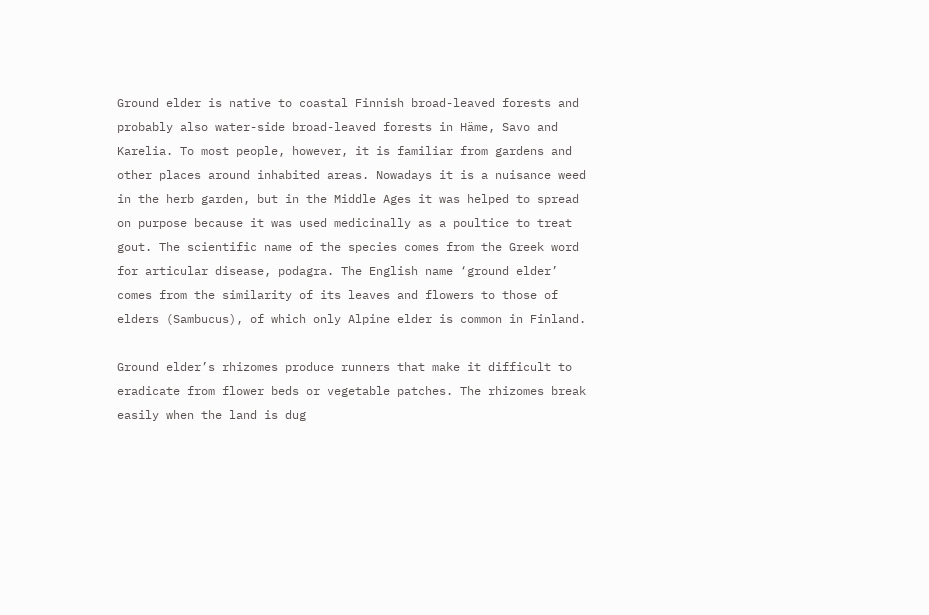Ground elder is native to coastal Finnish broad-leaved forests and probably also water-side broad-leaved forests in Häme, Savo and Karelia. To most people, however, it is familiar from gardens and other places around inhabited areas. Nowadays it is a nuisance weed in the herb garden, but in the Middle Ages it was helped to spread on purpose because it was used medicinally as a poultice to treat gout. The scientific name of the species comes from the Greek word for articular disease, podagra. The English name ‘ground elder’ comes from the similarity of its leaves and flowers to those of elders (Sambucus), of which only Alpine elder is common in Finland.

Ground elder’s rhizomes produce runners that make it difficult to eradicate from flower beds or vegetable patches. The rhizomes break easily when the land is dug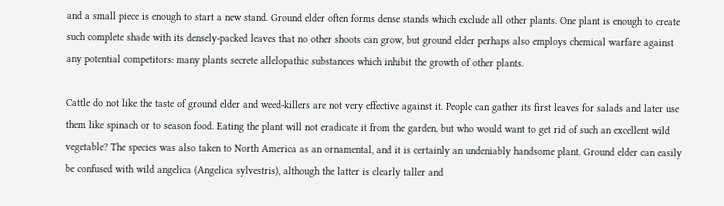and a small piece is enough to start a new stand. Ground elder often forms dense stands which exclude all other plants. One plant is enough to create such complete shade with its densely-packed leaves that no other shoots can grow, but ground elder perhaps also employs chemical warfare against any potential competitors: many plants secrete allelopathic substances which inhibit the growth of other plants.

Cattle do not like the taste of ground elder and weed-killers are not very effective against it. People can gather its first leaves for salads and later use them like spinach or to season food. Eating the plant will not eradicate it from the garden, but who would want to get rid of such an excellent wild vegetable? The species was also taken to North America as an ornamental, and it is certainly an undeniably handsome plant. Ground elder can easily be confused with wild angelica (Angelica sylvestris), although the latter is clearly taller and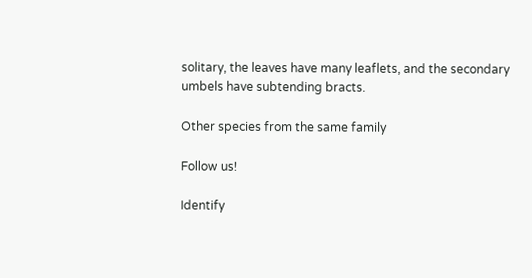solitary, the leaves have many leaflets, and the secondary umbels have subtending bracts.

Other species from the same family

Follow us!

Identify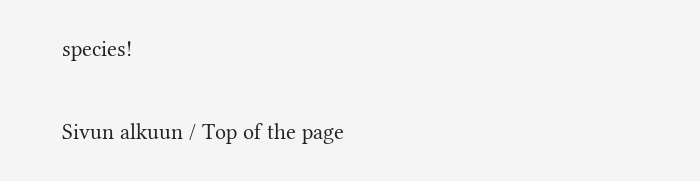species!

Sivun alkuun / Top of the page